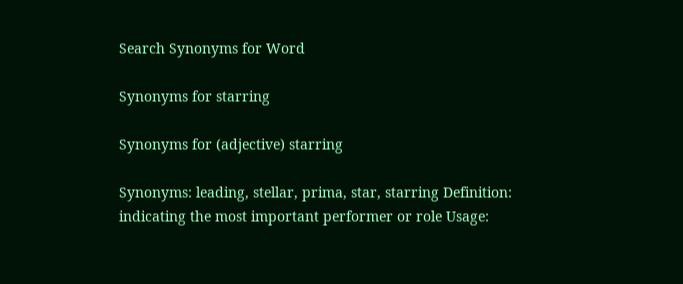Search Synonyms for Word

Synonyms for starring

Synonyms for (adjective) starring

Synonyms: leading, stellar, prima, star, starring Definition: indicating the most important performer or role Usage: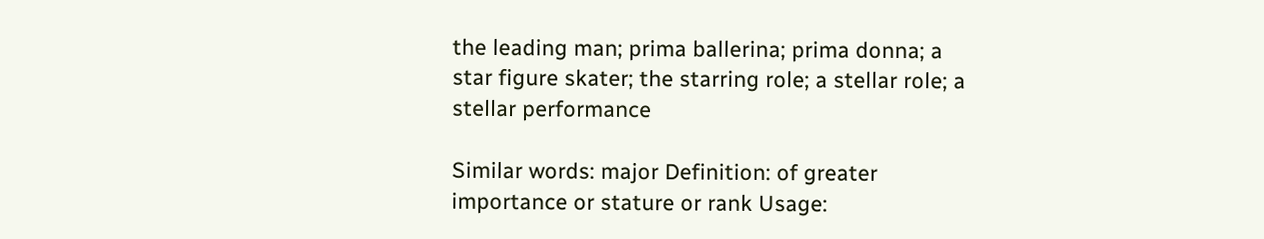the leading man; prima ballerina; prima donna; a star figure skater; the starring role; a stellar role; a stellar performance

Similar words: major Definition: of greater importance or stature or rank Usage: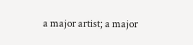a major artist; a major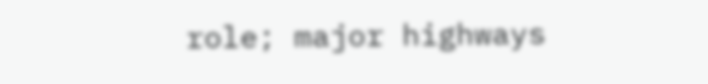role; major highways